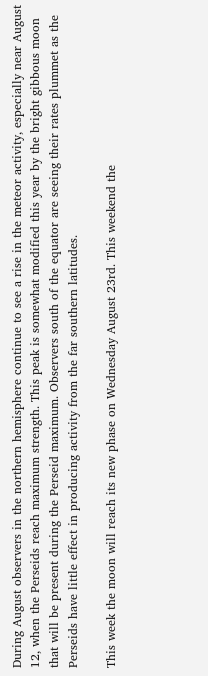During August observers in the northern hemisphere continue to see a rise in the meteor activity, especially near August 12, when the Perseids reach maximum strength. This peak is somewhat modified this year by the bright gibbous moon that will be present during the Perseid maximum. Observers south of the equator are seeing their rates plummet as the Perseids have little effect in producing activity from the far southern latitudes.

This week the moon will reach its new phase on Wednesday August 23rd. This weekend the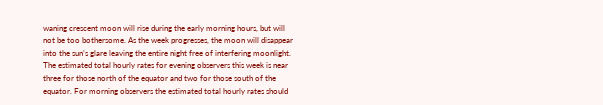waning crescent moon will rise during the early morning hours, but will not be too bothersome. As the week progresses, the moon will disappear into the sun’s glare leaving the entire night free of interfering moonlight. The estimated total hourly rates for evening observers this week is near three for those north of the equator and two for those south of the equator. For morning observers the estimated total hourly rates should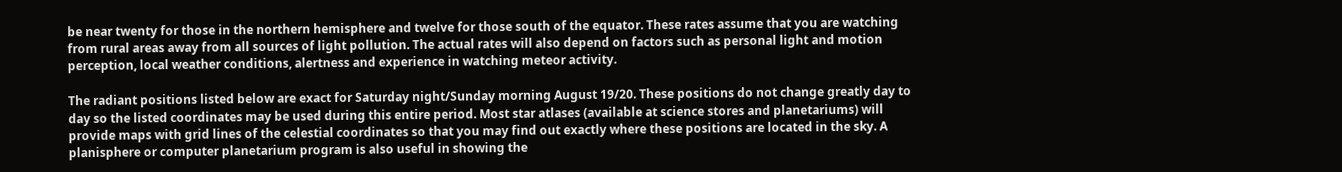be near twenty for those in the northern hemisphere and twelve for those south of the equator. These rates assume that you are watching from rural areas away from all sources of light pollution. The actual rates will also depend on factors such as personal light and motion perception, local weather conditions, alertness and experience in watching meteor activity.

The radiant positions listed below are exact for Saturday night/Sunday morning August 19/20. These positions do not change greatly day to day so the listed coordinates may be used during this entire period. Most star atlases (available at science stores and planetariums) will provide maps with grid lines of the celestial coordinates so that you may find out exactly where these positions are located in the sky. A planisphere or computer planetarium program is also useful in showing the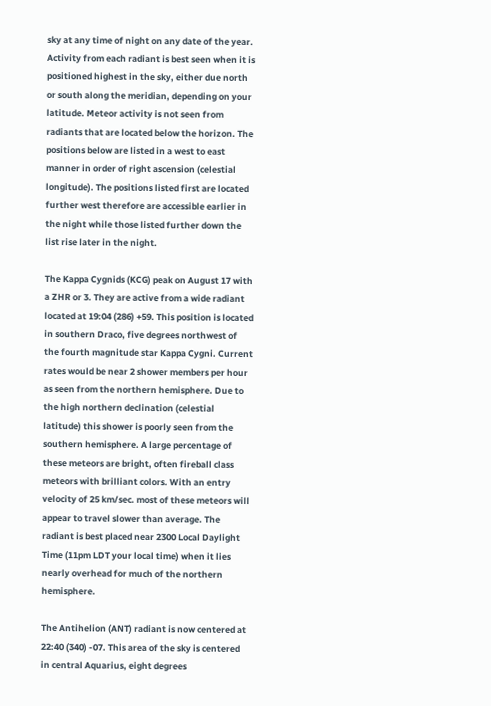sky at any time of night on any date of the year. Activity from each radiant is best seen when it is positioned highest in the sky, either due north or south along the meridian, depending on your latitude. Meteor activity is not seen from radiants that are located below the horizon. The positions below are listed in a west to east manner in order of right ascension (celestial longitude). The positions listed first are located further west therefore are accessible earlier in the night while those listed further down the list rise later in the night.

The Kappa Cygnids (KCG) peak on August 17 with a ZHR or 3. They are active from a wide radiant located at 19:04 (286) +59. This position is located in southern Draco, five degrees northwest of the fourth magnitude star Kappa Cygni. Current rates would be near 2 shower members per hour as seen from the northern hemisphere. Due to the high northern declination (celestial latitude) this shower is poorly seen from the southern hemisphere. A large percentage of these meteors are bright, often fireball class meteors with brilliant colors. With an entry velocity of 25 km/sec. most of these meteors will appear to travel slower than average. The radiant is best placed near 2300 Local Daylight Time (11pm LDT your local time) when it lies nearly overhead for much of the northern hemisphere.

The Antihelion (ANT) radiant is now centered at 22:40 (340) -07. This area of the sky is centered in central Aquarius, eight degrees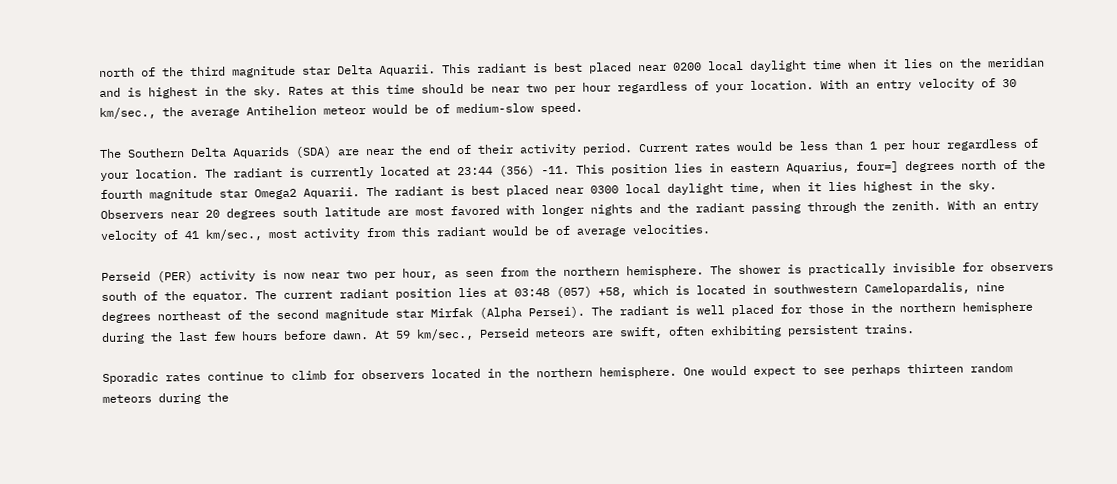north of the third magnitude star Delta Aquarii. This radiant is best placed near 0200 local daylight time when it lies on the meridian and is highest in the sky. Rates at this time should be near two per hour regardless of your location. With an entry velocity of 30 km/sec., the average Antihelion meteor would be of medium-slow speed.

The Southern Delta Aquarids (SDA) are near the end of their activity period. Current rates would be less than 1 per hour regardless of your location. The radiant is currently located at 23:44 (356) -11. This position lies in eastern Aquarius, four=] degrees north of the fourth magnitude star Omega2 Aquarii. The radiant is best placed near 0300 local daylight time, when it lies highest in the sky. Observers near 20 degrees south latitude are most favored with longer nights and the radiant passing through the zenith. With an entry velocity of 41 km/sec., most activity from this radiant would be of average velocities.

Perseid (PER) activity is now near two per hour, as seen from the northern hemisphere. The shower is practically invisible for observers south of the equator. The current radiant position lies at 03:48 (057) +58, which is located in southwestern Camelopardalis, nine degrees northeast of the second magnitude star Mirfak (Alpha Persei). The radiant is well placed for those in the northern hemisphere during the last few hours before dawn. At 59 km/sec., Perseid meteors are swift, often exhibiting persistent trains.

Sporadic rates continue to climb for observers located in the northern hemisphere. One would expect to see perhaps thirteen random meteors during the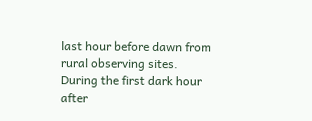last hour before dawn from rural observing sites. During the first dark hour after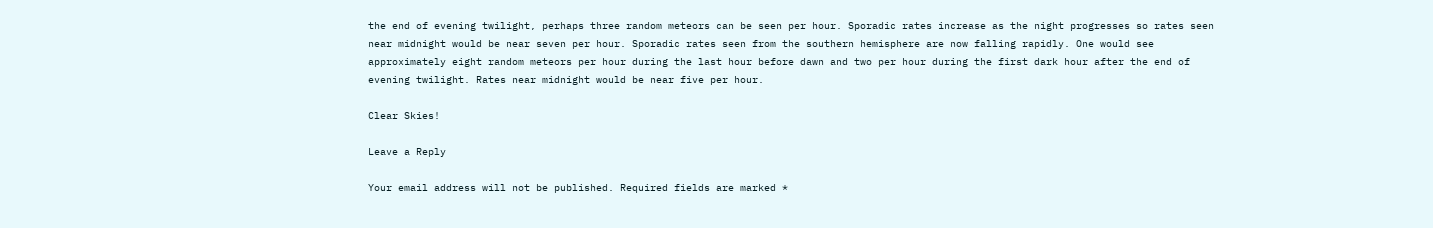the end of evening twilight, perhaps three random meteors can be seen per hour. Sporadic rates increase as the night progresses so rates seen near midnight would be near seven per hour. Sporadic rates seen from the southern hemisphere are now falling rapidly. One would see approximately eight random meteors per hour during the last hour before dawn and two per hour during the first dark hour after the end of evening twilight. Rates near midnight would be near five per hour.

Clear Skies!

Leave a Reply

Your email address will not be published. Required fields are marked *